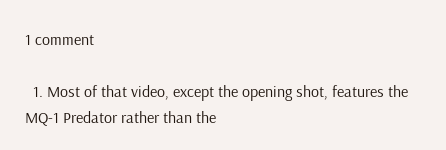1 comment

  1. Most of that video, except the opening shot, features the MQ-1 Predator rather than the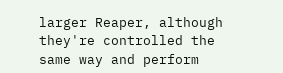larger Reaper, although they're controlled the same way and perform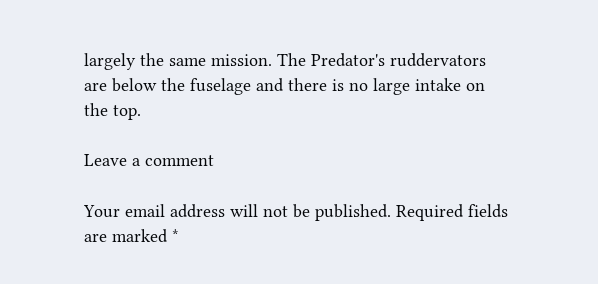largely the same mission. The Predator's ruddervators are below the fuselage and there is no large intake on the top.

Leave a comment

Your email address will not be published. Required fields are marked *